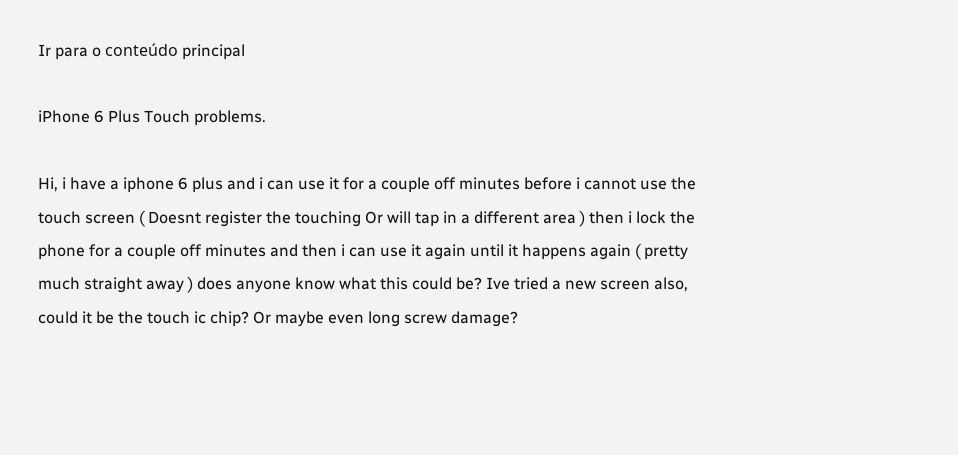Ir para o conteúdo principal

iPhone 6 Plus Touch problems.

Hi, i have a iphone 6 plus and i can use it for a couple off minutes before i cannot use the touch screen ( Doesnt register the touching Or will tap in a different area ) then i lock the phone for a couple off minutes and then i can use it again until it happens again ( pretty much straight away ) does anyone know what this could be? Ive tried a new screen also, could it be the touch ic chip? Or maybe even long screw damage?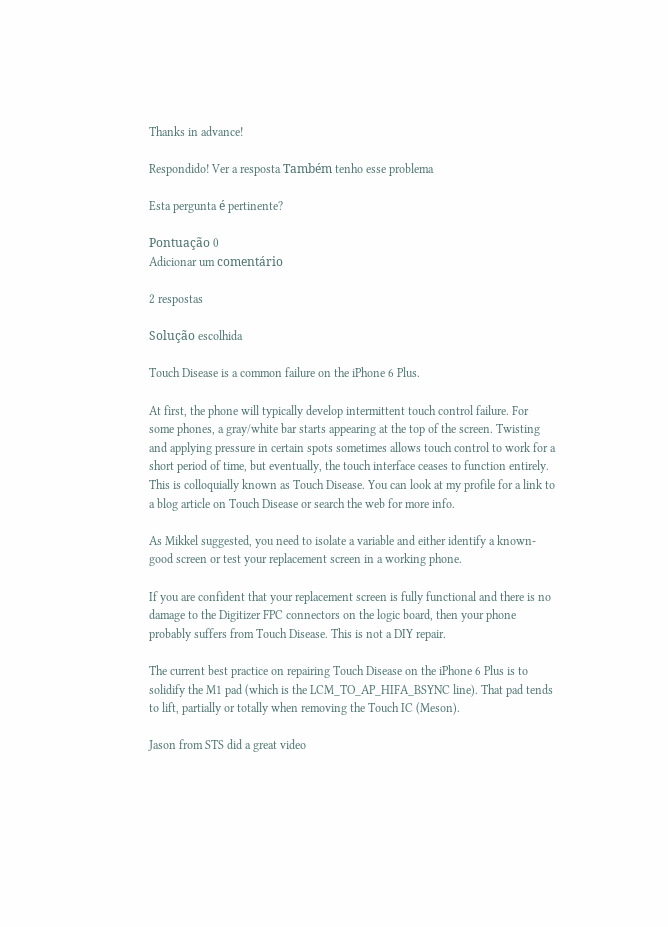Thanks in advance!

Respondido! Ver a resposta Também tenho esse problema

Esta pergunta é pertinente?

Pontuação 0
Adicionar um comentário

2 respostas

Solução escolhida

Touch Disease is a common failure on the iPhone 6 Plus.

At first, the phone will typically develop intermittent touch control failure. For some phones, a gray/white bar starts appearing at the top of the screen. Twisting and applying pressure in certain spots sometimes allows touch control to work for a short period of time, but eventually, the touch interface ceases to function entirely. This is colloquially known as Touch Disease. You can look at my profile for a link to a blog article on Touch Disease or search the web for more info.

As Mikkel suggested, you need to isolate a variable and either identify a known-good screen or test your replacement screen in a working phone.

If you are confident that your replacement screen is fully functional and there is no damage to the Digitizer FPC connectors on the logic board, then your phone probably suffers from Touch Disease. This is not a DIY repair.

The current best practice on repairing Touch Disease on the iPhone 6 Plus is to solidify the M1 pad (which is the LCM_TO_AP_HIFA_BSYNC line). That pad tends to lift, partially or totally when removing the Touch IC (Meson).

Jason from STS did a great video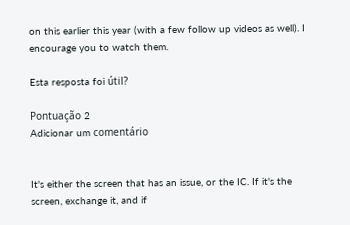on this earlier this year (with a few follow up videos as well). I encourage you to watch them.

Esta resposta foi útil?

Pontuação 2
Adicionar um comentário


It's either the screen that has an issue, or the IC. If it's the screen, exchange it, and if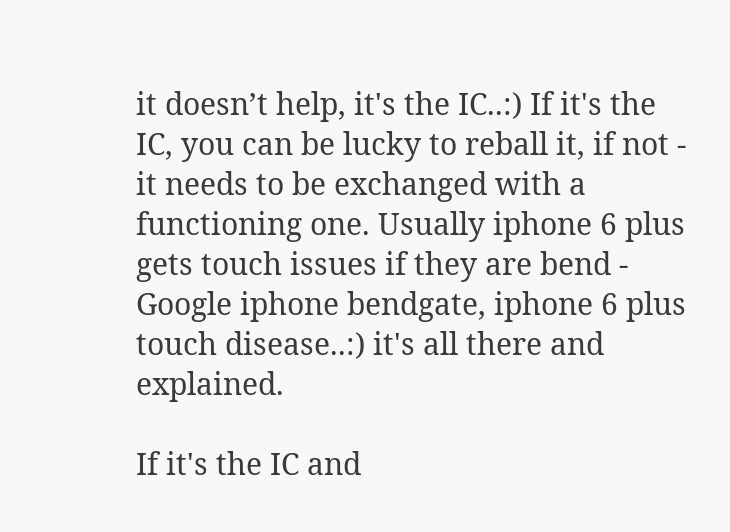it doesn’t help, it's the IC..:) If it's the IC, you can be lucky to reball it, if not - it needs to be exchanged with a functioning one. Usually iphone 6 plus gets touch issues if they are bend - Google iphone bendgate, iphone 6 plus touch disease..:) it's all there and explained.

If it's the IC and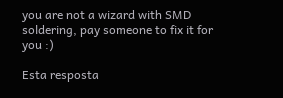you are not a wizard with SMD soldering, pay someone to fix it for you :)

Esta resposta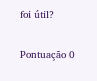foi útil?

Pontuação 0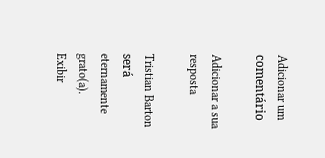Adicionar um comentário

Adicionar a sua resposta

Tristian Barton será eternamente grato(a).
Exibir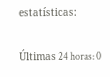estatísticas:

Últimas 24 horas: 0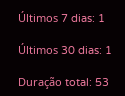Últimos 7 dias: 1

Últimos 30 dias: 1

Duração total: 53